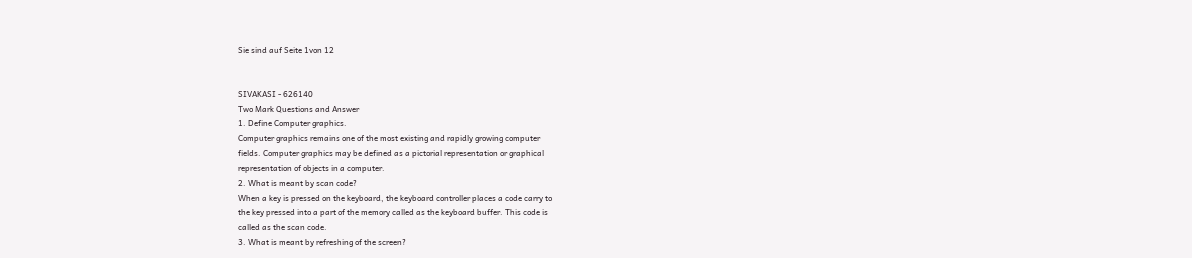Sie sind auf Seite 1von 12


SIVAKASI - 626140
Two Mark Questions and Answer
1. Define Computer graphics.
Computer graphics remains one of the most existing and rapidly growing computer
fields. Computer graphics may be defined as a pictorial representation or graphical
representation of objects in a computer.
2. What is meant by scan code?
When a key is pressed on the keyboard, the keyboard controller places a code carry to
the key pressed into a part of the memory called as the keyboard buffer. This code is
called as the scan code.
3. What is meant by refreshing of the screen?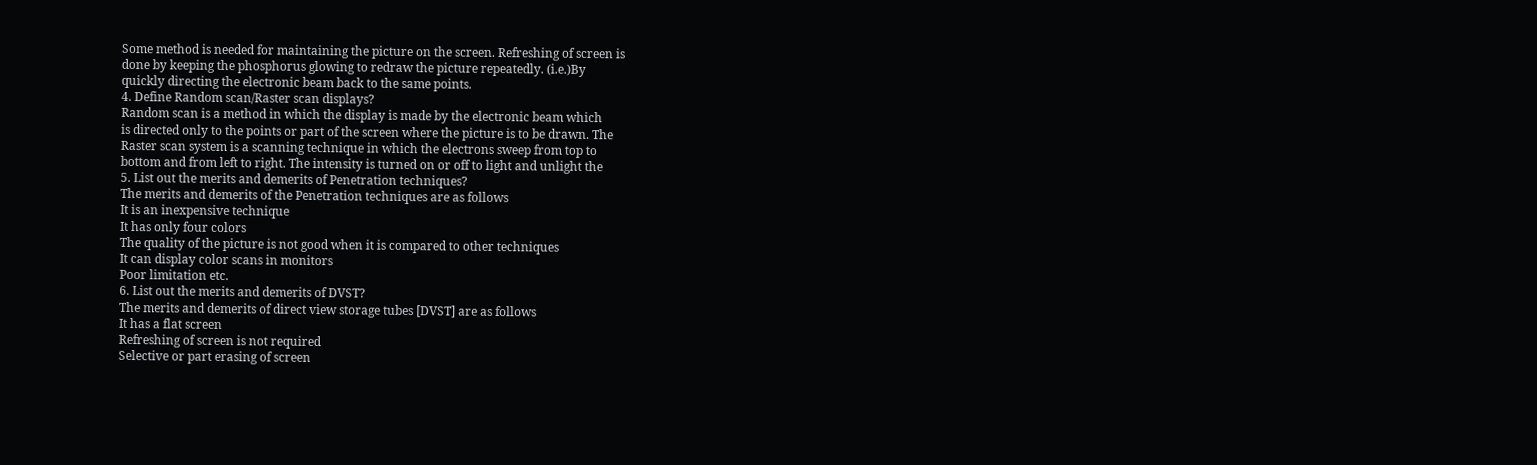Some method is needed for maintaining the picture on the screen. Refreshing of screen is
done by keeping the phosphorus glowing to redraw the picture repeatedly. (i.e.)By
quickly directing the electronic beam back to the same points.
4. Define Random scan/Raster scan displays?
Random scan is a method in which the display is made by the electronic beam which
is directed only to the points or part of the screen where the picture is to be drawn. The
Raster scan system is a scanning technique in which the electrons sweep from top to
bottom and from left to right. The intensity is turned on or off to light and unlight the
5. List out the merits and demerits of Penetration techniques?
The merits and demerits of the Penetration techniques are as follows
It is an inexpensive technique
It has only four colors
The quality of the picture is not good when it is compared to other techniques
It can display color scans in monitors
Poor limitation etc.
6. List out the merits and demerits of DVST?
The merits and demerits of direct view storage tubes [DVST] are as follows
It has a flat screen
Refreshing of screen is not required
Selective or part erasing of screen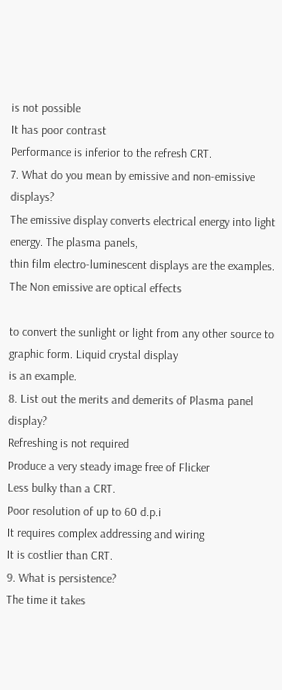is not possible
It has poor contrast
Performance is inferior to the refresh CRT.
7. What do you mean by emissive and non-emissive displays?
The emissive display converts electrical energy into light energy. The plasma panels,
thin film electro-luminescent displays are the examples. The Non emissive are optical effects

to convert the sunlight or light from any other source to graphic form. Liquid crystal display
is an example.
8. List out the merits and demerits of Plasma panel display?
Refreshing is not required
Produce a very steady image free of Flicker
Less bulky than a CRT.
Poor resolution of up to 60 d.p.i
It requires complex addressing and wiring
It is costlier than CRT.
9. What is persistence?
The time it takes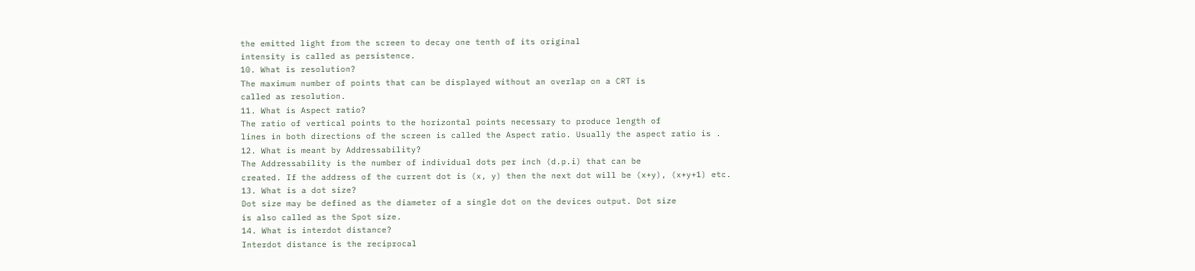the emitted light from the screen to decay one tenth of its original
intensity is called as persistence.
10. What is resolution?
The maximum number of points that can be displayed without an overlap on a CRT is
called as resolution.
11. What is Aspect ratio?
The ratio of vertical points to the horizontal points necessary to produce length of
lines in both directions of the screen is called the Aspect ratio. Usually the aspect ratio is .
12. What is meant by Addressability?
The Addressability is the number of individual dots per inch (d.p.i) that can be
created. If the address of the current dot is (x, y) then the next dot will be (x+y), (x+y+1) etc.
13. What is a dot size?
Dot size may be defined as the diameter of a single dot on the devices output. Dot size
is also called as the Spot size.
14. What is interdot distance?
Interdot distance is the reciprocal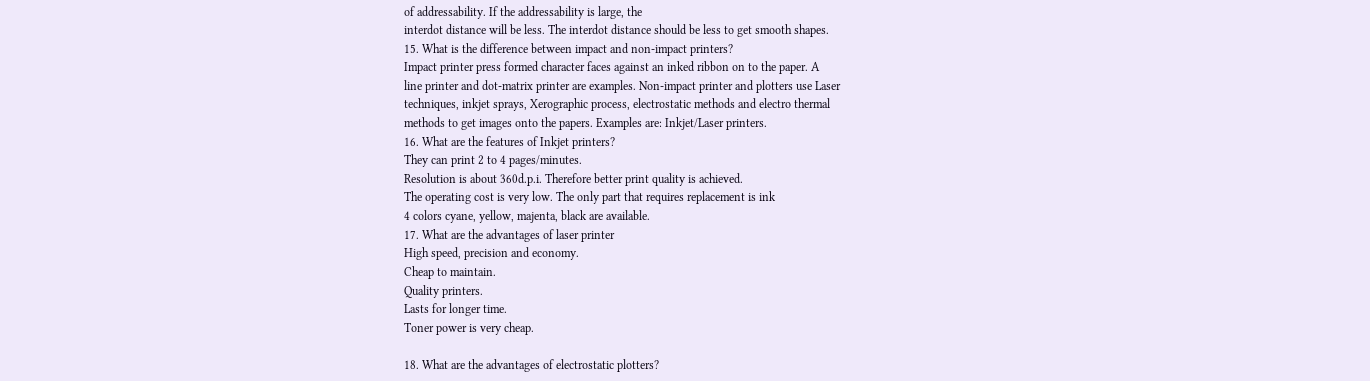of addressability. If the addressability is large, the
interdot distance will be less. The interdot distance should be less to get smooth shapes.
15. What is the difference between impact and non-impact printers?
Impact printer press formed character faces against an inked ribbon on to the paper. A
line printer and dot-matrix printer are examples. Non-impact printer and plotters use Laser
techniques, inkjet sprays, Xerographic process, electrostatic methods and electro thermal
methods to get images onto the papers. Examples are: Inkjet/Laser printers.
16. What are the features of Inkjet printers?
They can print 2 to 4 pages/minutes.
Resolution is about 360d.p.i. Therefore better print quality is achieved.
The operating cost is very low. The only part that requires replacement is ink
4 colors cyane, yellow, majenta, black are available.
17. What are the advantages of laser printer
High speed, precision and economy.
Cheap to maintain.
Quality printers.
Lasts for longer time.
Toner power is very cheap.

18. What are the advantages of electrostatic plotters?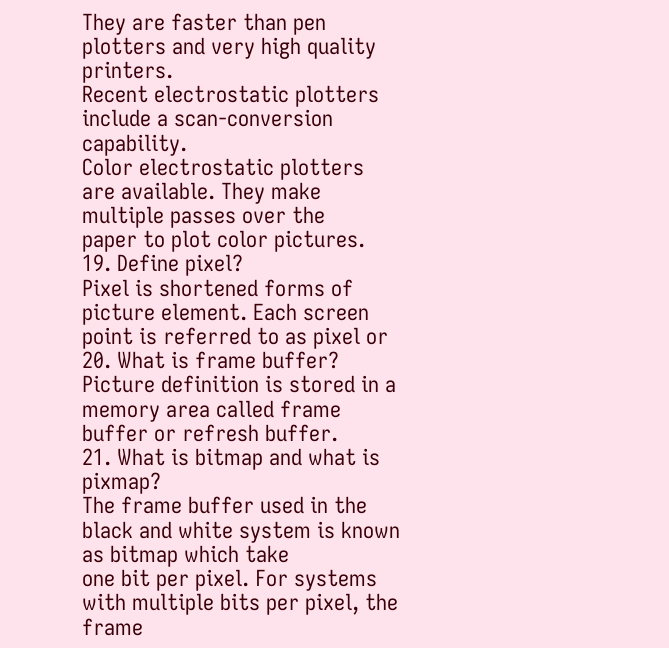They are faster than pen plotters and very high quality printers.
Recent electrostatic plotters include a scan-conversion capability.
Color electrostatic plotters are available. They make multiple passes over the
paper to plot color pictures.
19. Define pixel?
Pixel is shortened forms of picture element. Each screen point is referred to as pixel or
20. What is frame buffer?
Picture definition is stored in a memory area called frame buffer or refresh buffer.
21. What is bitmap and what is pixmap?
The frame buffer used in the black and white system is known as bitmap which take
one bit per pixel. For systems with multiple bits per pixel, the frame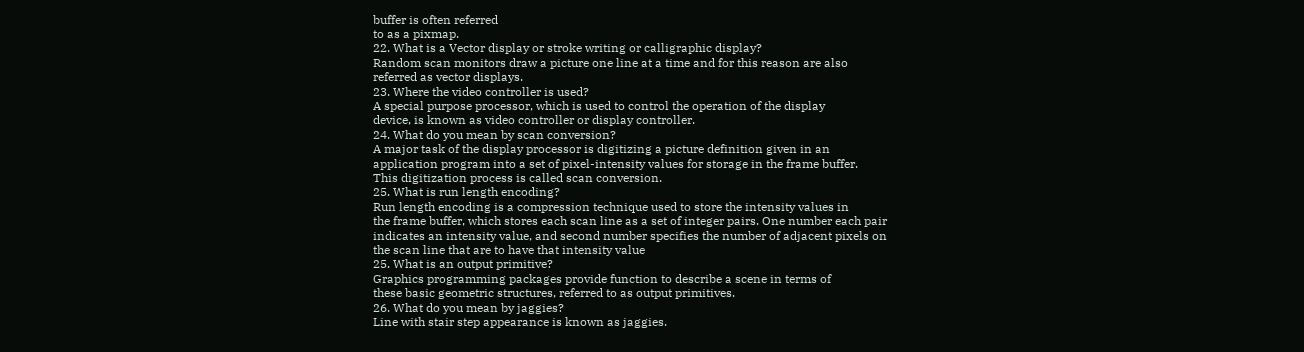buffer is often referred
to as a pixmap.
22. What is a Vector display or stroke writing or calligraphic display?
Random scan monitors draw a picture one line at a time and for this reason are also
referred as vector displays.
23. Where the video controller is used?
A special purpose processor, which is used to control the operation of the display
device, is known as video controller or display controller.
24. What do you mean by scan conversion?
A major task of the display processor is digitizing a picture definition given in an
application program into a set of pixel-intensity values for storage in the frame buffer.
This digitization process is called scan conversion.
25. What is run length encoding?
Run length encoding is a compression technique used to store the intensity values in
the frame buffer, which stores each scan line as a set of integer pairs. One number each pair
indicates an intensity value, and second number specifies the number of adjacent pixels on
the scan line that are to have that intensity value
25. What is an output primitive?
Graphics programming packages provide function to describe a scene in terms of
these basic geometric structures, referred to as output primitives.
26. What do you mean by jaggies?
Line with stair step appearance is known as jaggies.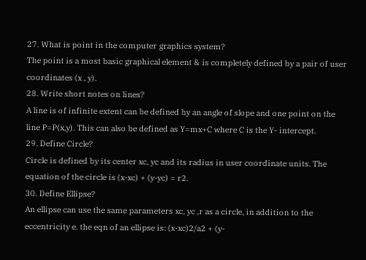27. What is point in the computer graphics system?
The point is a most basic graphical element & is completely defined by a pair of user
coordinates (x , y).
28. Write short notes on lines?
A line is of infinite extent can be defined by an angle of slope and one point on the
line P=P(x,y). This can also be defined as Y=mx+C where C is the Y- intercept.
29. Define Circle?
Circle is defined by its center xc, yc and its radius in user coordinate units. The
equation of the circle is (x-xc) + (y-yc) = r2.
30. Define Ellipse?
An ellipse can use the same parameters xc, yc ,r as a circle, in addition to the
eccentricity e. the eqn of an ellipse is: (x-xc)2/a2 + (y-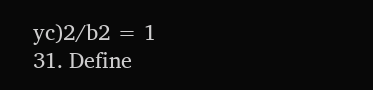yc)2/b2 = 1
31. Define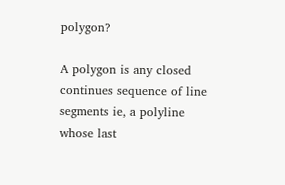polygon?

A polygon is any closed continues sequence of line segments ie, a polyline whose last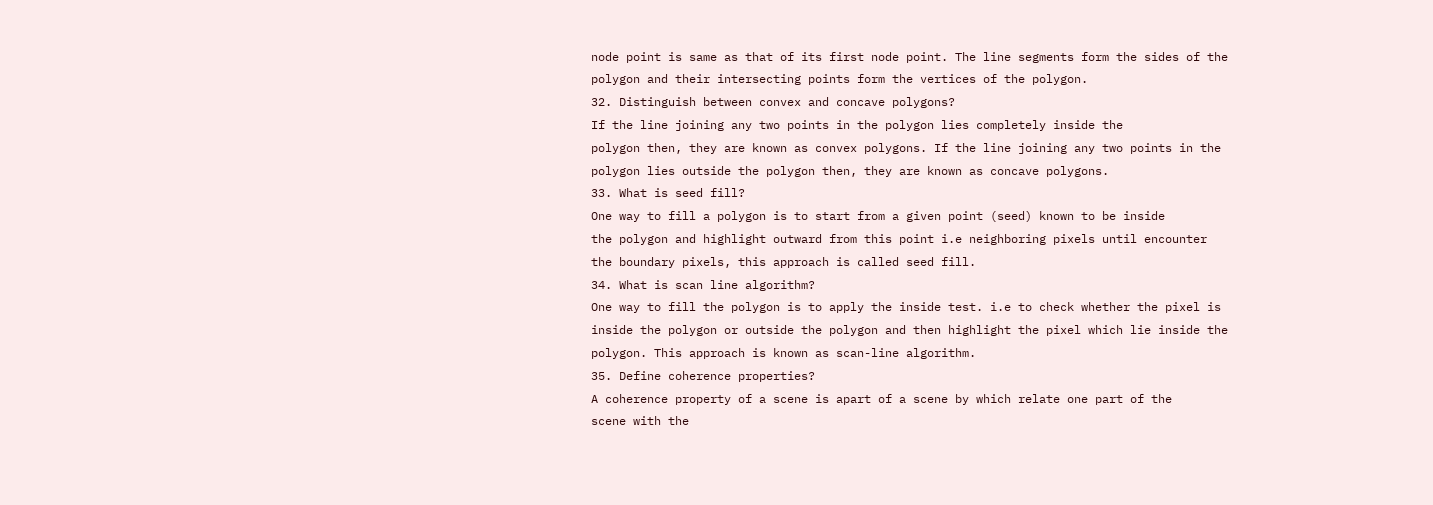node point is same as that of its first node point. The line segments form the sides of the
polygon and their intersecting points form the vertices of the polygon.
32. Distinguish between convex and concave polygons?
If the line joining any two points in the polygon lies completely inside the
polygon then, they are known as convex polygons. If the line joining any two points in the
polygon lies outside the polygon then, they are known as concave polygons.
33. What is seed fill?
One way to fill a polygon is to start from a given point (seed) known to be inside
the polygon and highlight outward from this point i.e neighboring pixels until encounter
the boundary pixels, this approach is called seed fill.
34. What is scan line algorithm?
One way to fill the polygon is to apply the inside test. i.e to check whether the pixel is
inside the polygon or outside the polygon and then highlight the pixel which lie inside the
polygon. This approach is known as scan-line algorithm.
35. Define coherence properties?
A coherence property of a scene is apart of a scene by which relate one part of the
scene with the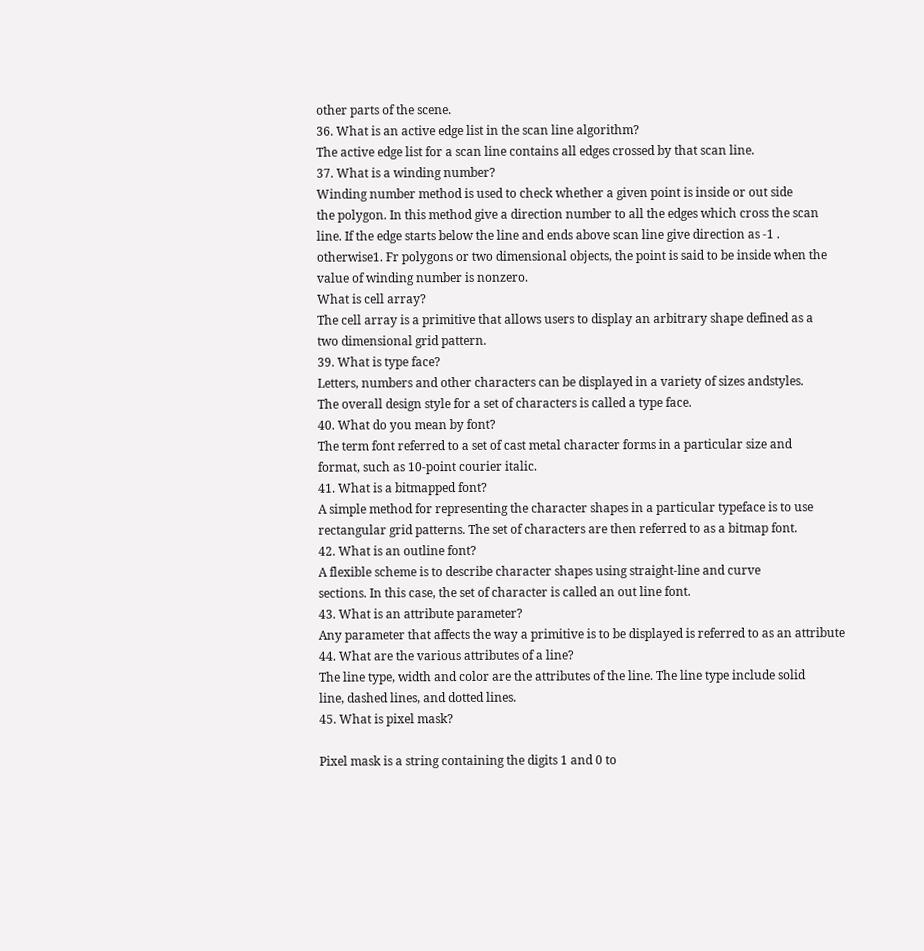other parts of the scene.
36. What is an active edge list in the scan line algorithm?
The active edge list for a scan line contains all edges crossed by that scan line.
37. What is a winding number?
Winding number method is used to check whether a given point is inside or out side
the polygon. In this method give a direction number to all the edges which cross the scan
line. If the edge starts below the line and ends above scan line give direction as -1 .
otherwise1. Fr polygons or two dimensional objects, the point is said to be inside when the
value of winding number is nonzero.
What is cell array?
The cell array is a primitive that allows users to display an arbitrary shape defined as a
two dimensional grid pattern.
39. What is type face?
Letters, numbers and other characters can be displayed in a variety of sizes andstyles.
The overall design style for a set of characters is called a type face.
40. What do you mean by font?
The term font referred to a set of cast metal character forms in a particular size and
format, such as 10-point courier italic.
41. What is a bitmapped font?
A simple method for representing the character shapes in a particular typeface is to use
rectangular grid patterns. The set of characters are then referred to as a bitmap font.
42. What is an outline font?
A flexible scheme is to describe character shapes using straight-line and curve
sections. In this case, the set of character is called an out line font.
43. What is an attribute parameter?
Any parameter that affects the way a primitive is to be displayed is referred to as an attribute
44. What are the various attributes of a line?
The line type, width and color are the attributes of the line. The line type include solid
line, dashed lines, and dotted lines.
45. What is pixel mask?

Pixel mask is a string containing the digits 1 and 0 to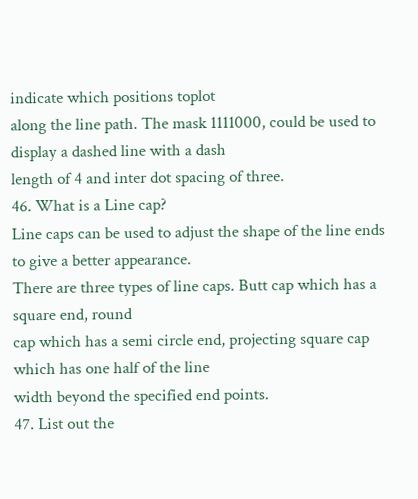indicate which positions toplot
along the line path. The mask 1111000, could be used to display a dashed line with a dash
length of 4 and inter dot spacing of three.
46. What is a Line cap?
Line caps can be used to adjust the shape of the line ends to give a better appearance.
There are three types of line caps. Butt cap which has a square end, round
cap which has a semi circle end, projecting square cap which has one half of the line
width beyond the specified end points.
47. List out the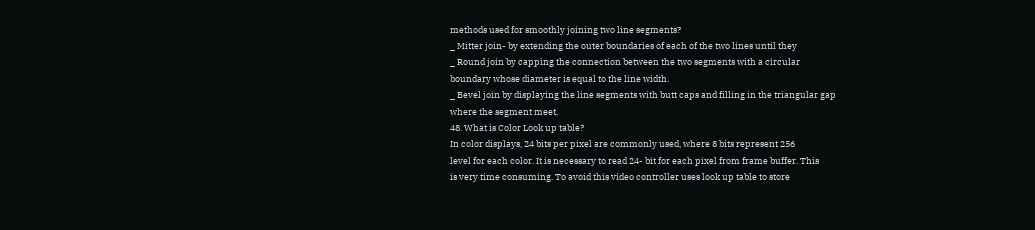methods used for smoothly joining two line segments?
_ Mitter join- by extending the outer boundaries of each of the two lines until they
_ Round join by capping the connection between the two segments with a circular
boundary whose diameter is equal to the line width.
_ Bevel join by displaying the line segments with butt caps and filling in the triangular gap
where the segment meet.
48. What is Color Look up table?
In color displays, 24 bits per pixel are commonly used, where 8 bits represent 256
level for each color. It is necessary to read 24- bit for each pixel from frame buffer. This
is very time consuming. To avoid this video controller uses look up table to store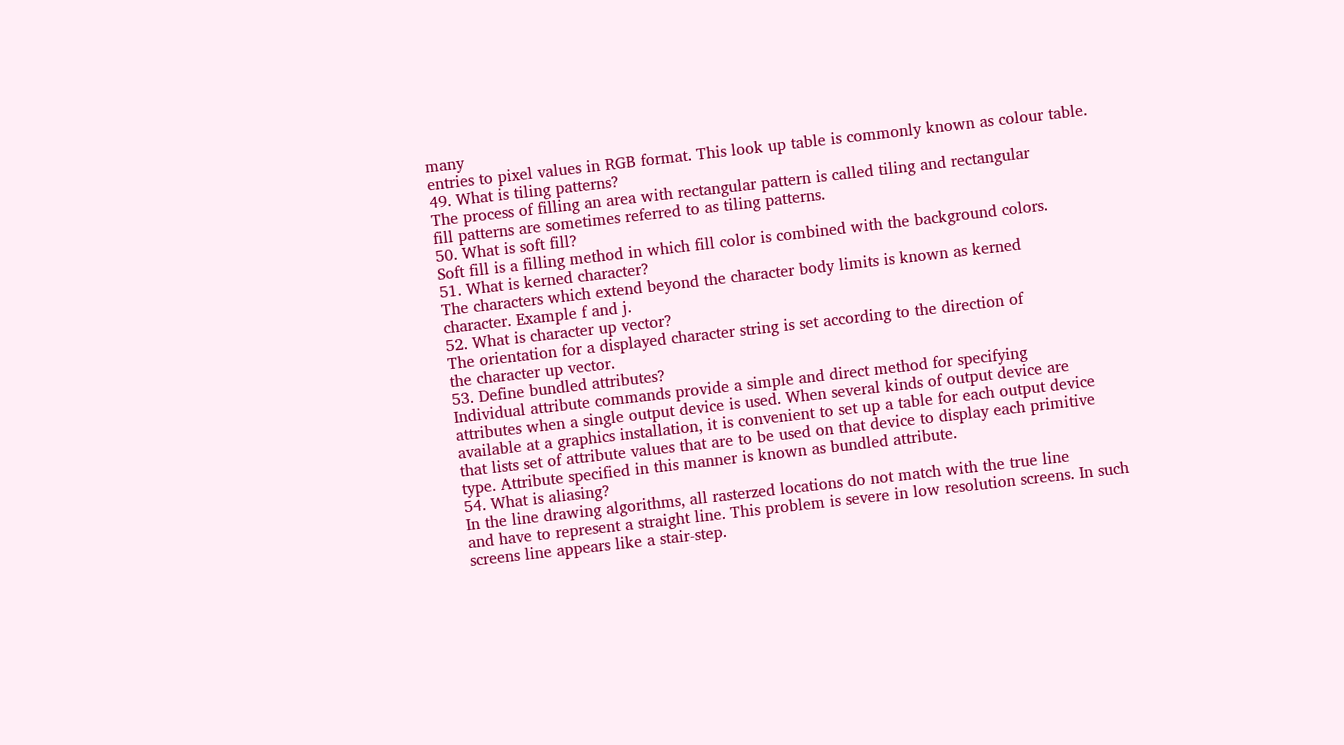many
entries to pixel values in RGB format. This look up table is commonly known as colour table.
49. What is tiling patterns?
The process of filling an area with rectangular pattern is called tiling and rectangular
fill patterns are sometimes referred to as tiling patterns.
50. What is soft fill?
Soft fill is a filling method in which fill color is combined with the background colors.
51. What is kerned character?
The characters which extend beyond the character body limits is known as kerned
character. Example f and j.
52. What is character up vector?
The orientation for a displayed character string is set according to the direction of
the character up vector.
53. Define bundled attributes?
Individual attribute commands provide a simple and direct method for specifying
attributes when a single output device is used. When several kinds of output device are
available at a graphics installation, it is convenient to set up a table for each output device
that lists set of attribute values that are to be used on that device to display each primitive
type. Attribute specified in this manner is known as bundled attribute.
54. What is aliasing?
In the line drawing algorithms, all rasterzed locations do not match with the true line
and have to represent a straight line. This problem is severe in low resolution screens. In such
screens line appears like a stair-step.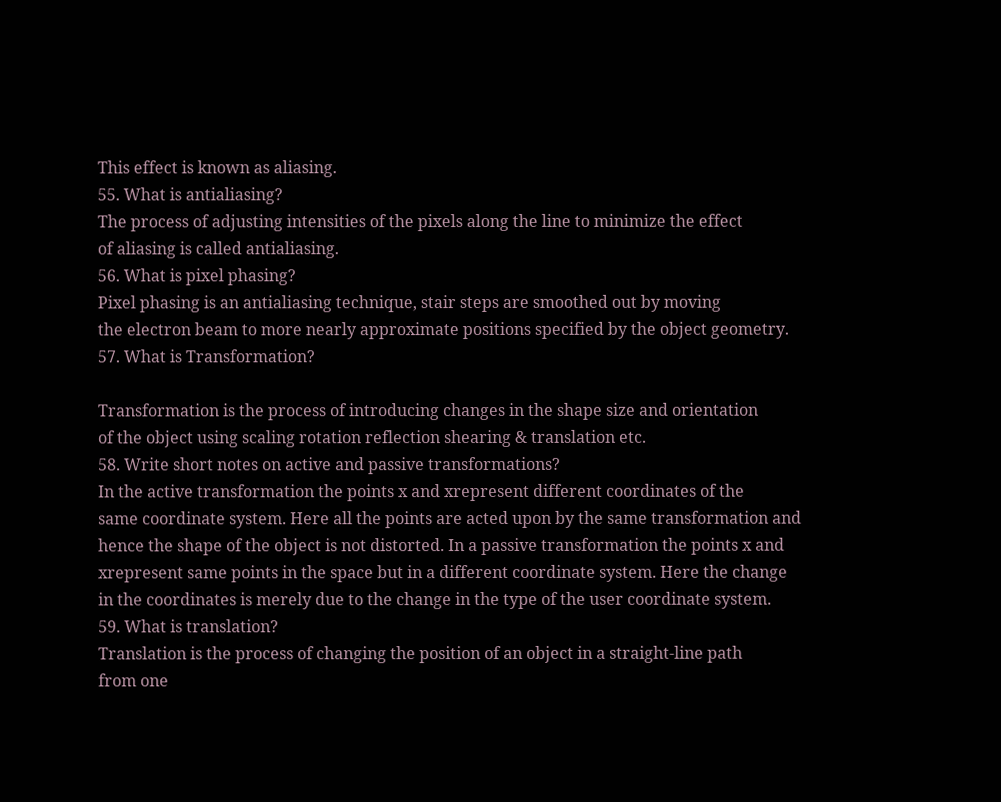This effect is known as aliasing.
55. What is antialiasing?
The process of adjusting intensities of the pixels along the line to minimize the effect
of aliasing is called antialiasing.
56. What is pixel phasing?
Pixel phasing is an antialiasing technique, stair steps are smoothed out by moving
the electron beam to more nearly approximate positions specified by the object geometry.
57. What is Transformation?

Transformation is the process of introducing changes in the shape size and orientation
of the object using scaling rotation reflection shearing & translation etc.
58. Write short notes on active and passive transformations?
In the active transformation the points x and xrepresent different coordinates of the
same coordinate system. Here all the points are acted upon by the same transformation and
hence the shape of the object is not distorted. In a passive transformation the points x and
xrepresent same points in the space but in a different coordinate system. Here the change
in the coordinates is merely due to the change in the type of the user coordinate system.
59. What is translation?
Translation is the process of changing the position of an object in a straight-line path
from one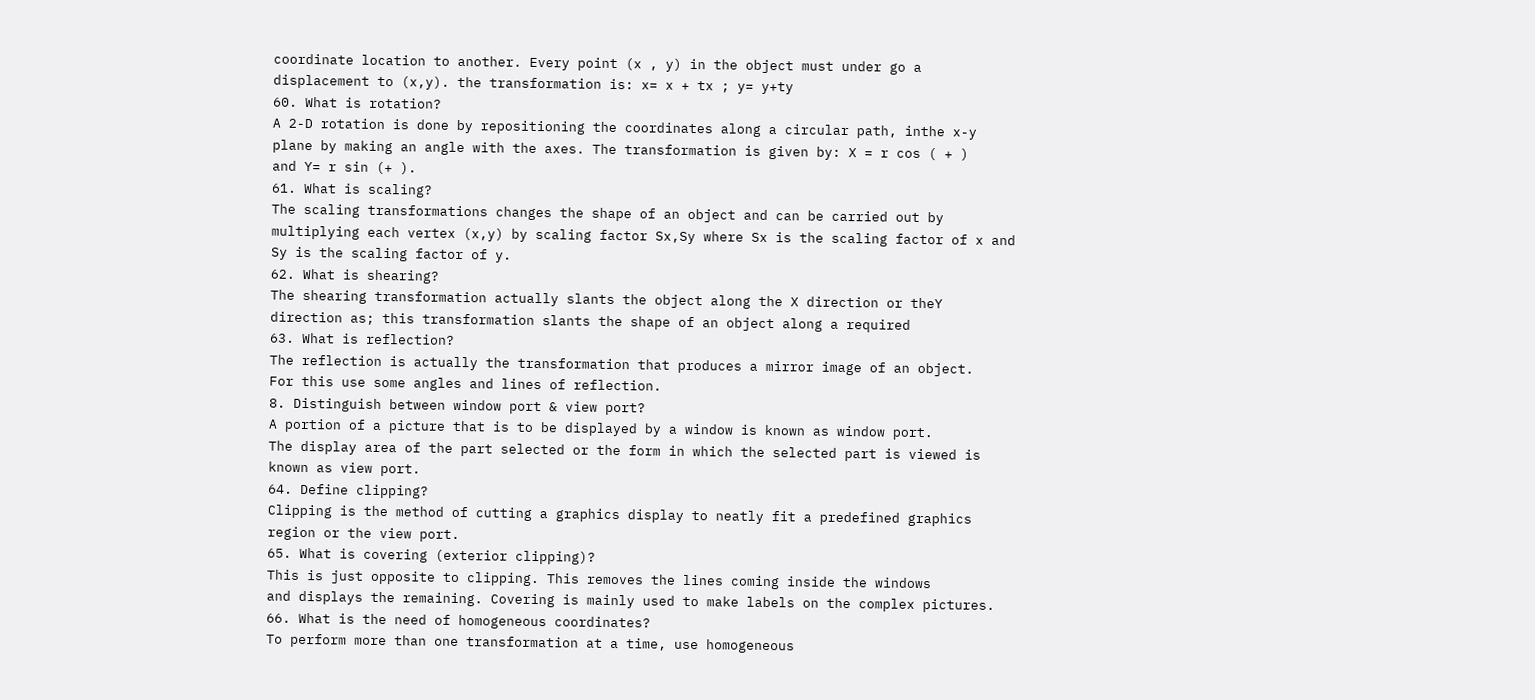coordinate location to another. Every point (x , y) in the object must under go a
displacement to (x,y). the transformation is: x= x + tx ; y= y+ty
60. What is rotation?
A 2-D rotation is done by repositioning the coordinates along a circular path, inthe x-y
plane by making an angle with the axes. The transformation is given by: X = r cos ( + )
and Y= r sin (+ ).
61. What is scaling?
The scaling transformations changes the shape of an object and can be carried out by
multiplying each vertex (x,y) by scaling factor Sx,Sy where Sx is the scaling factor of x and
Sy is the scaling factor of y.
62. What is shearing?
The shearing transformation actually slants the object along the X direction or theY
direction as; this transformation slants the shape of an object along a required
63. What is reflection?
The reflection is actually the transformation that produces a mirror image of an object.
For this use some angles and lines of reflection.
8. Distinguish between window port & view port?
A portion of a picture that is to be displayed by a window is known as window port.
The display area of the part selected or the form in which the selected part is viewed is
known as view port.
64. Define clipping?
Clipping is the method of cutting a graphics display to neatly fit a predefined graphics
region or the view port.
65. What is covering (exterior clipping)?
This is just opposite to clipping. This removes the lines coming inside the windows
and displays the remaining. Covering is mainly used to make labels on the complex pictures.
66. What is the need of homogeneous coordinates?
To perform more than one transformation at a time, use homogeneous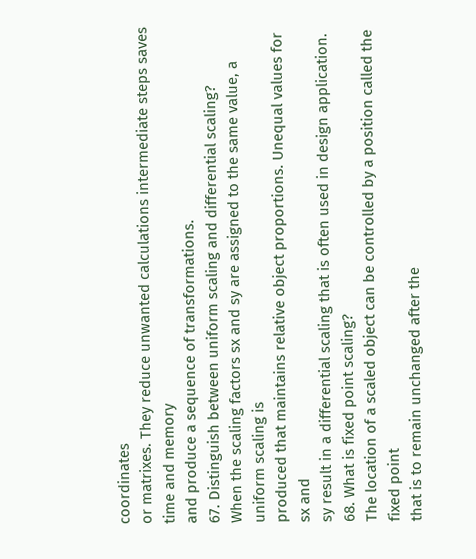coordinates
or matrixes. They reduce unwanted calculations intermediate steps saves time and memory
and produce a sequence of transformations.
67. Distinguish between uniform scaling and differential scaling?
When the scaling factors sx and sy are assigned to the same value, a uniform scaling is
produced that maintains relative object proportions. Unequal values for sx and
sy result in a differential scaling that is often used in design application.
68. What is fixed point scaling?
The location of a scaled object can be controlled by a position called the fixed point
that is to remain unchanged after the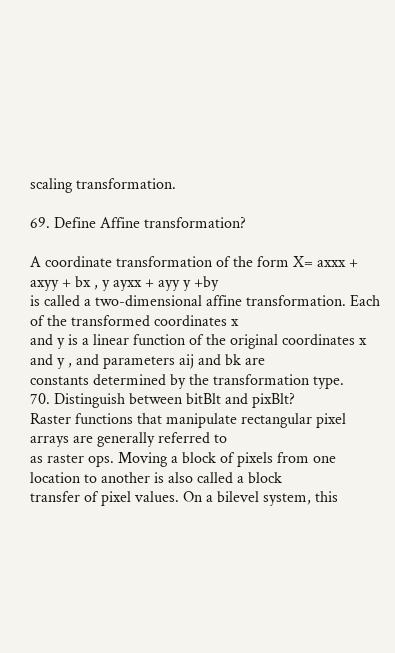scaling transformation.

69. Define Affine transformation?

A coordinate transformation of the form X= axxx + axyy + bx , y ayxx + ayy y +by
is called a two-dimensional affine transformation. Each of the transformed coordinates x
and y is a linear function of the original coordinates x and y , and parameters aij and bk are
constants determined by the transformation type.
70. Distinguish between bitBlt and pixBlt?
Raster functions that manipulate rectangular pixel arrays are generally referred to
as raster ops. Moving a block of pixels from one location to another is also called a block
transfer of pixel values. On a bilevel system, this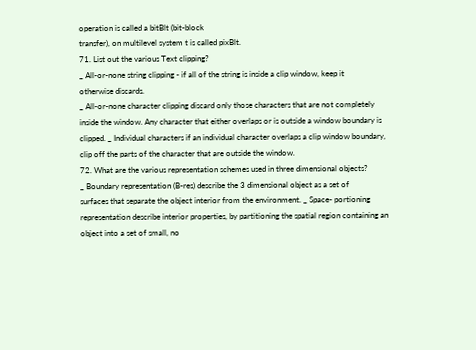operation is called a bitBlt (bit-block
transfer), on multilevel system t is called pixBlt.
71. List out the various Text clipping?
_ All-or-none string clipping - if all of the string is inside a clip window, keep it
otherwise discards.
_ All-or-none character clipping discard only those characters that are not completely
inside the window. Any character that either overlaps or is outside a window boundary is
clipped. _ Individual characters if an individual character overlaps a clip window boundary,
clip off the parts of the character that are outside the window.
72. What are the various representation schemes used in three dimensional objects?
_ Boundary representation (B-res) describe the 3 dimensional object as a set of
surfaces that separate the object interior from the environment. _ Space- portioning
representation describe interior properties, by partitioning the spatial region containing an
object into a set of small, no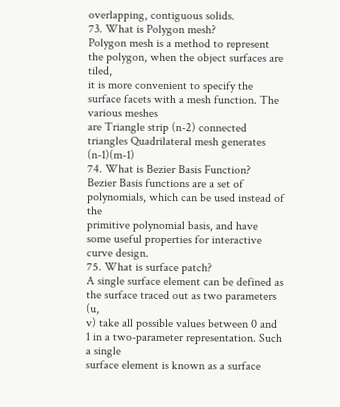overlapping, contiguous solids.
73. What is Polygon mesh?
Polygon mesh is a method to represent the polygon, when the object surfaces are tiled,
it is more convenient to specify the surface facets with a mesh function. The various meshes
are Triangle strip (n-2) connected triangles Quadrilateral mesh generates (n-1)(m-1)
74. What is Bezier Basis Function?
Bezier Basis functions are a set of polynomials, which can be used instead of the
primitive polynomial basis, and have some useful properties for interactive curve design.
75. What is surface patch?
A single surface element can be defined as the surface traced out as two parameters (u,
v) take all possible values between 0 and 1 in a two-parameter representation. Such a single
surface element is known as a surface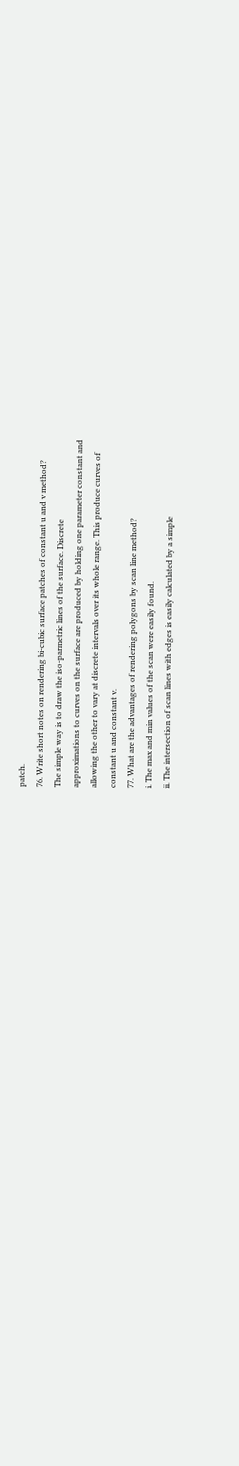patch.
76. Write short notes on rendering bi-cubic surface patches of constant u and v method?
The simple way is to draw the iso-parmetric lines of the surface. Discrete
approximations to curves on the surface are produced by holding one parameter constant and
allowing the other to vary at discrete intervals over its whole range. This produce curves of
constant u and constant v.
77. What are the advantages of rendering polygons by scan line method?
i. The max and min values of the scan were easily found.
ii. The intersection of scan lines with edges is easily calculated by a simple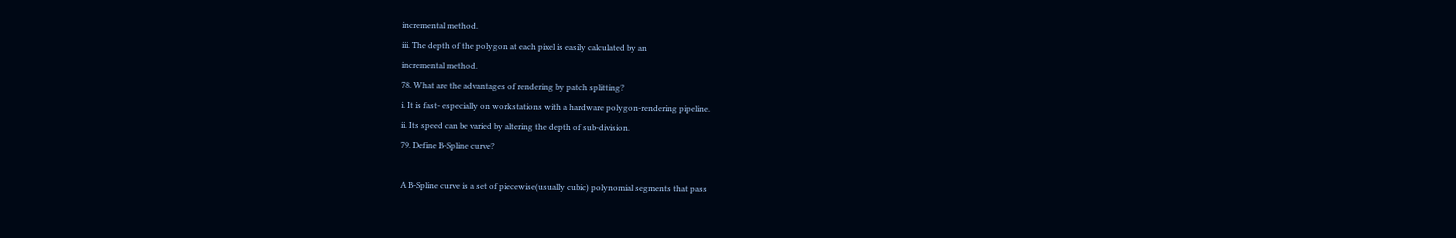incremental method.
iii. The depth of the polygon at each pixel is easily calculated by an
incremental method.
78. What are the advantages of rendering by patch splitting?
i. It is fast- especially on workstations with a hardware polygon-rendering pipeline.
ii. Its speed can be varied by altering the depth of sub-division.
79. Define B-Spline curve?

A B-Spline curve is a set of piecewise(usually cubic) polynomial segments that pass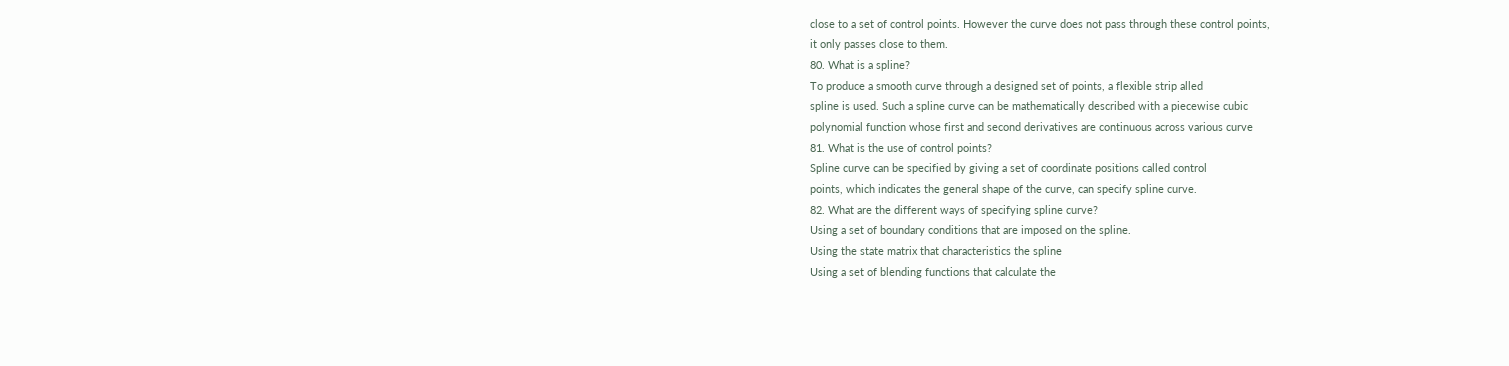close to a set of control points. However the curve does not pass through these control points,
it only passes close to them.
80. What is a spline?
To produce a smooth curve through a designed set of points, a flexible strip alled
spline is used. Such a spline curve can be mathematically described with a piecewise cubic
polynomial function whose first and second derivatives are continuous across various curve
81. What is the use of control points?
Spline curve can be specified by giving a set of coordinate positions called control
points, which indicates the general shape of the curve, can specify spline curve.
82. What are the different ways of specifying spline curve?
Using a set of boundary conditions that are imposed on the spline.
Using the state matrix that characteristics the spline
Using a set of blending functions that calculate the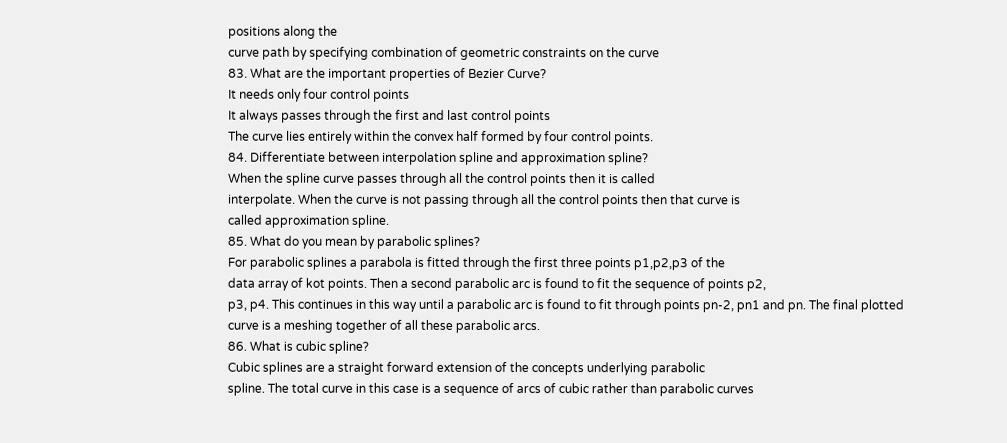positions along the
curve path by specifying combination of geometric constraints on the curve
83. What are the important properties of Bezier Curve?
It needs only four control points
It always passes through the first and last control points
The curve lies entirely within the convex half formed by four control points.
84. Differentiate between interpolation spline and approximation spline?
When the spline curve passes through all the control points then it is called
interpolate. When the curve is not passing through all the control points then that curve is
called approximation spline.
85. What do you mean by parabolic splines?
For parabolic splines a parabola is fitted through the first three points p1,p2,p3 of the
data array of kot points. Then a second parabolic arc is found to fit the sequence of points p2,
p3, p4. This continues in this way until a parabolic arc is found to fit through points pn-2, pn1 and pn. The final plotted curve is a meshing together of all these parabolic arcs.
86. What is cubic spline?
Cubic splines are a straight forward extension of the concepts underlying parabolic
spline. The total curve in this case is a sequence of arcs of cubic rather than parabolic curves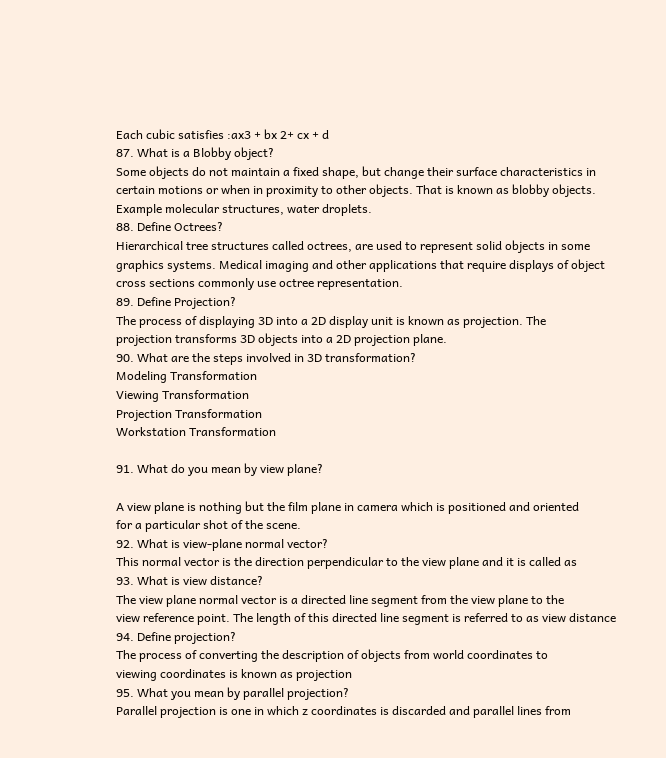Each cubic satisfies :ax3 + bx 2+ cx + d
87. What is a Blobby object?
Some objects do not maintain a fixed shape, but change their surface characteristics in
certain motions or when in proximity to other objects. That is known as blobby objects.
Example molecular structures, water droplets.
88. Define Octrees?
Hierarchical tree structures called octrees, are used to represent solid objects in some
graphics systems. Medical imaging and other applications that require displays of object
cross sections commonly use octree representation.
89. Define Projection?
The process of displaying 3D into a 2D display unit is known as projection. The
projection transforms 3D objects into a 2D projection plane.
90. What are the steps involved in 3D transformation?
Modeling Transformation
Viewing Transformation
Projection Transformation
Workstation Transformation

91. What do you mean by view plane?

A view plane is nothing but the film plane in camera which is positioned and oriented
for a particular shot of the scene.
92. What is view-plane normal vector?
This normal vector is the direction perpendicular to the view plane and it is called as
93. What is view distance?
The view plane normal vector is a directed line segment from the view plane to the
view reference point. The length of this directed line segment is referred to as view distance
94. Define projection?
The process of converting the description of objects from world coordinates to
viewing coordinates is known as projection
95. What you mean by parallel projection?
Parallel projection is one in which z coordinates is discarded and parallel lines from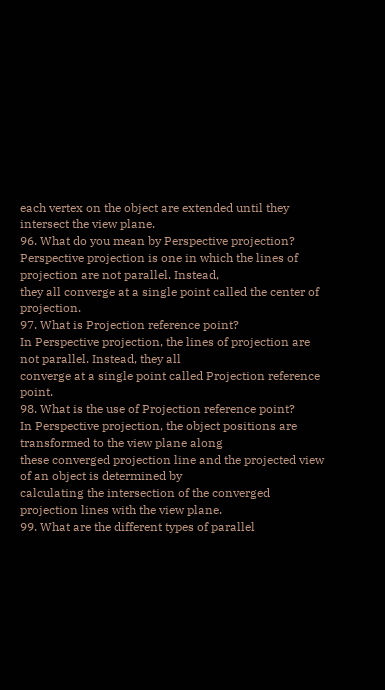each vertex on the object are extended until they intersect the view plane.
96. What do you mean by Perspective projection?
Perspective projection is one in which the lines of projection are not parallel. Instead,
they all converge at a single point called the center of projection.
97. What is Projection reference point?
In Perspective projection, the lines of projection are not parallel. Instead, they all
converge at a single point called Projection reference point.
98. What is the use of Projection reference point?
In Perspective projection, the object positions are transformed to the view plane along
these converged projection line and the projected view of an object is determined by
calculating the intersection of the converged projection lines with the view plane.
99. What are the different types of parallel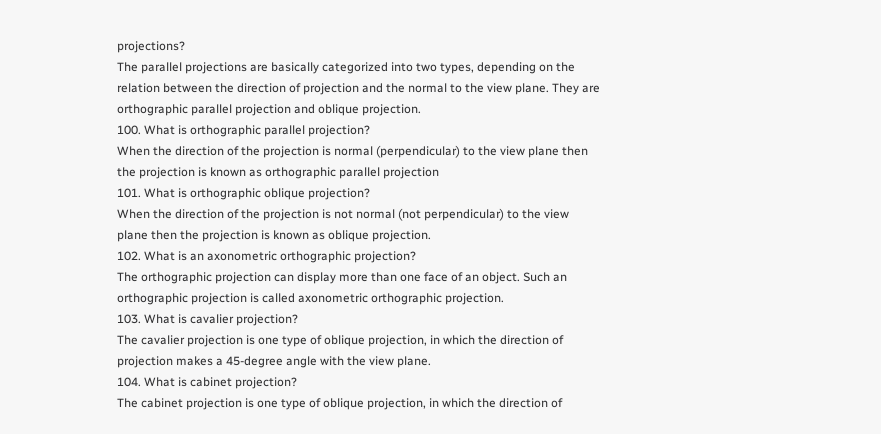projections?
The parallel projections are basically categorized into two types, depending on the
relation between the direction of projection and the normal to the view plane. They are
orthographic parallel projection and oblique projection.
100. What is orthographic parallel projection?
When the direction of the projection is normal (perpendicular) to the view plane then
the projection is known as orthographic parallel projection
101. What is orthographic oblique projection?
When the direction of the projection is not normal (not perpendicular) to the view
plane then the projection is known as oblique projection.
102. What is an axonometric orthographic projection?
The orthographic projection can display more than one face of an object. Such an
orthographic projection is called axonometric orthographic projection.
103. What is cavalier projection?
The cavalier projection is one type of oblique projection, in which the direction of
projection makes a 45-degree angle with the view plane.
104. What is cabinet projection?
The cabinet projection is one type of oblique projection, in which the direction of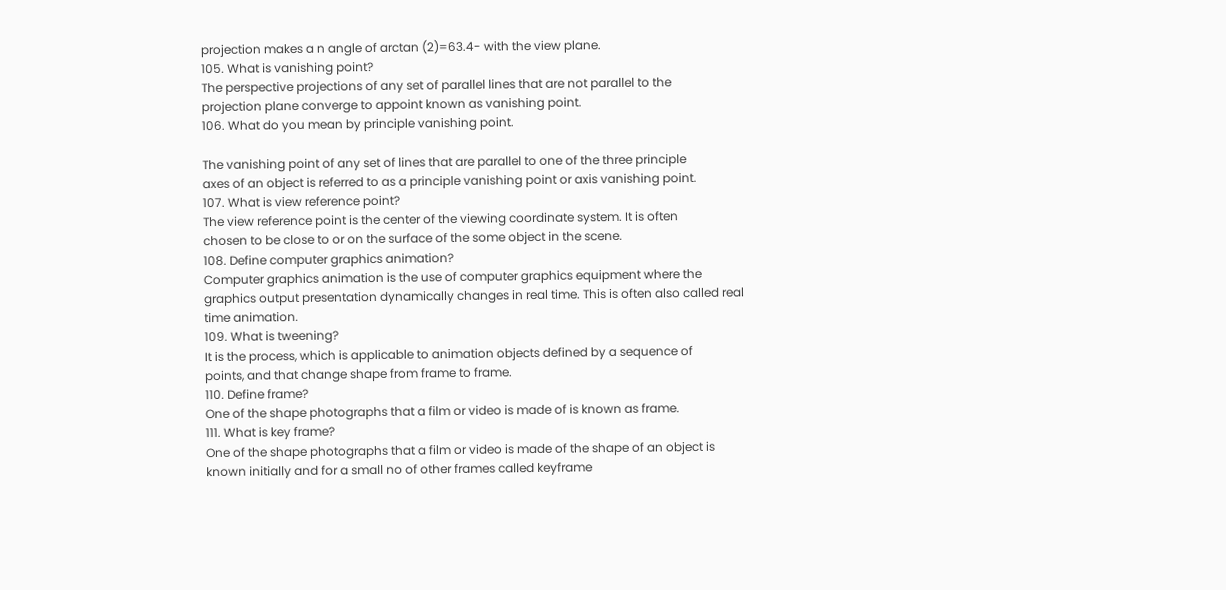projection makes a n angle of arctan (2)=63.4- with the view plane.
105. What is vanishing point?
The perspective projections of any set of parallel lines that are not parallel to the
projection plane converge to appoint known as vanishing point.
106. What do you mean by principle vanishing point.

The vanishing point of any set of lines that are parallel to one of the three principle
axes of an object is referred to as a principle vanishing point or axis vanishing point.
107. What is view reference point?
The view reference point is the center of the viewing coordinate system. It is often
chosen to be close to or on the surface of the some object in the scene.
108. Define computer graphics animation?
Computer graphics animation is the use of computer graphics equipment where the
graphics output presentation dynamically changes in real time. This is often also called real
time animation.
109. What is tweening?
It is the process, which is applicable to animation objects defined by a sequence of
points, and that change shape from frame to frame.
110. Define frame?
One of the shape photographs that a film or video is made of is known as frame.
111. What is key frame?
One of the shape photographs that a film or video is made of the shape of an object is
known initially and for a small no of other frames called keyframe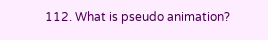112. What is pseudo animation?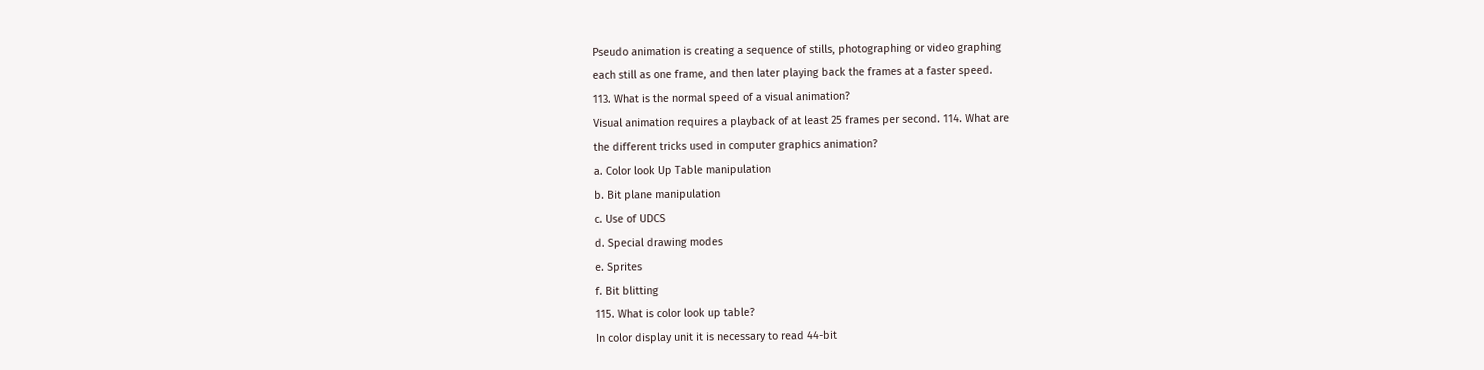Pseudo animation is creating a sequence of stills, photographing or video graphing
each still as one frame, and then later playing back the frames at a faster speed.
113. What is the normal speed of a visual animation?
Visual animation requires a playback of at least 25 frames per second. 114. What are
the different tricks used in computer graphics animation?
a. Color look Up Table manipulation
b. Bit plane manipulation
c. Use of UDCS
d. Special drawing modes
e. Sprites
f. Bit blitting
115. What is color look up table?
In color display unit it is necessary to read 44-bit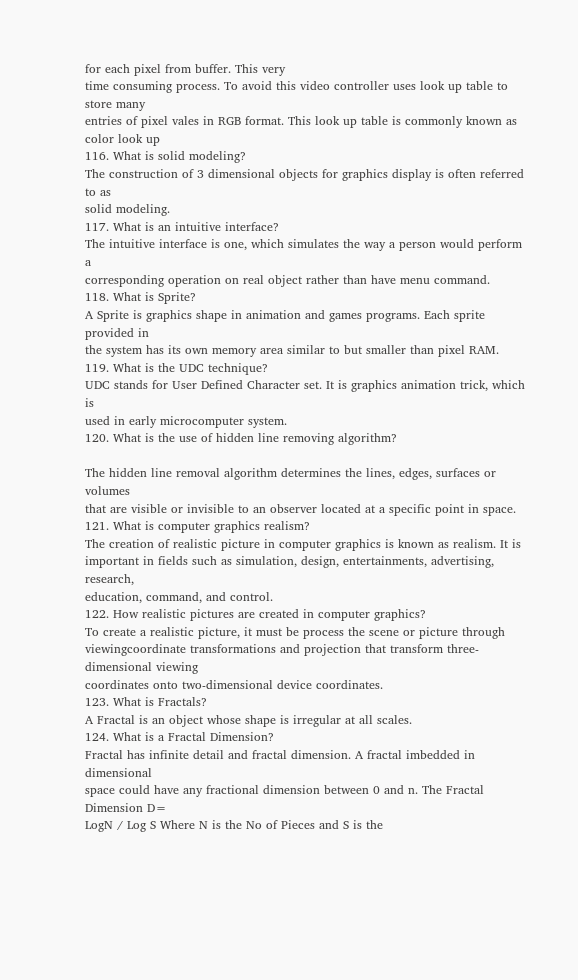for each pixel from buffer. This very
time consuming process. To avoid this video controller uses look up table to store many
entries of pixel vales in RGB format. This look up table is commonly known as color look up
116. What is solid modeling?
The construction of 3 dimensional objects for graphics display is often referred to as
solid modeling.
117. What is an intuitive interface?
The intuitive interface is one, which simulates the way a person would perform a
corresponding operation on real object rather than have menu command.
118. What is Sprite?
A Sprite is graphics shape in animation and games programs. Each sprite provided in
the system has its own memory area similar to but smaller than pixel RAM.
119. What is the UDC technique?
UDC stands for User Defined Character set. It is graphics animation trick, which is
used in early microcomputer system.
120. What is the use of hidden line removing algorithm?

The hidden line removal algorithm determines the lines, edges, surfaces or volumes
that are visible or invisible to an observer located at a specific point in space.
121. What is computer graphics realism?
The creation of realistic picture in computer graphics is known as realism. It is
important in fields such as simulation, design, entertainments, advertising, research,
education, command, and control.
122. How realistic pictures are created in computer graphics?
To create a realistic picture, it must be process the scene or picture through viewingcoordinate transformations and projection that transform three-dimensional viewing
coordinates onto two-dimensional device coordinates.
123. What is Fractals?
A Fractal is an object whose shape is irregular at all scales.
124. What is a Fractal Dimension?
Fractal has infinite detail and fractal dimension. A fractal imbedded in dimensional
space could have any fractional dimension between 0 and n. The Fractal Dimension D=
LogN / Log S Where N is the No of Pieces and S is the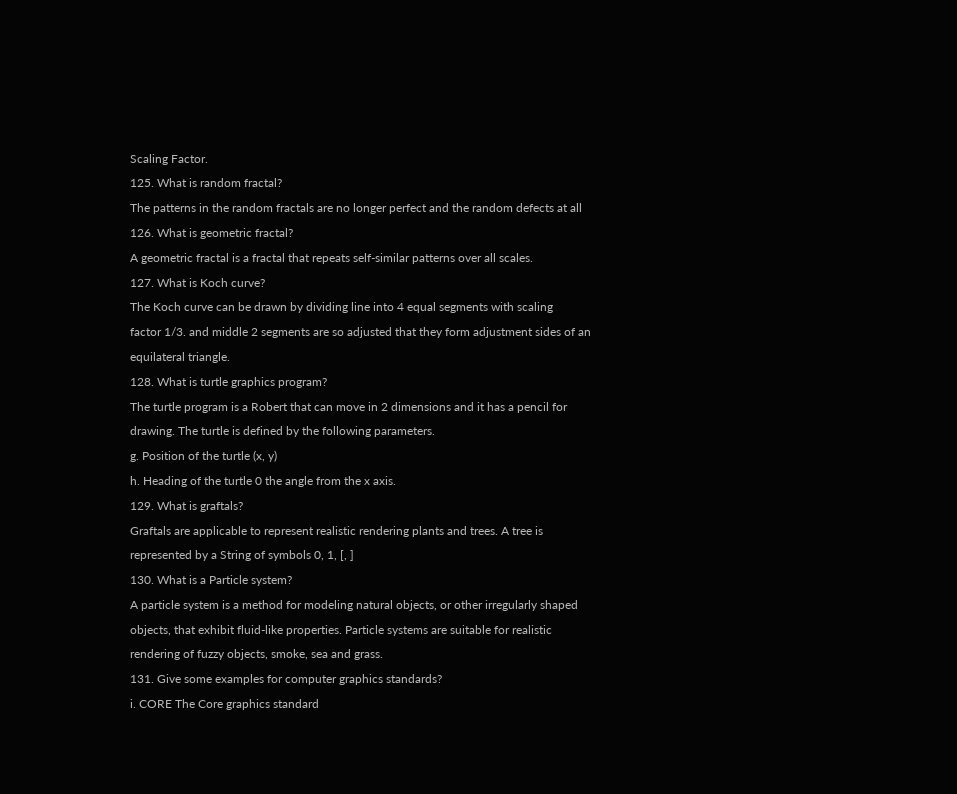Scaling Factor.
125. What is random fractal?
The patterns in the random fractals are no longer perfect and the random defects at all
126. What is geometric fractal?
A geometric fractal is a fractal that repeats self-similar patterns over all scales.
127. What is Koch curve?
The Koch curve can be drawn by dividing line into 4 equal segments with scaling
factor 1/3. and middle 2 segments are so adjusted that they form adjustment sides of an
equilateral triangle.
128. What is turtle graphics program?
The turtle program is a Robert that can move in 2 dimensions and it has a pencil for
drawing. The turtle is defined by the following parameters.
g. Position of the turtle (x, y)
h. Heading of the turtle 0 the angle from the x axis.
129. What is graftals?
Graftals are applicable to represent realistic rendering plants and trees. A tree is
represented by a String of symbols 0, 1, [, ]
130. What is a Particle system?
A particle system is a method for modeling natural objects, or other irregularly shaped
objects, that exhibit fluid-like properties. Particle systems are suitable for realistic
rendering of fuzzy objects, smoke, sea and grass.
131. Give some examples for computer graphics standards?
i. CORE The Core graphics standard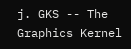j. GKS -- The Graphics Kernel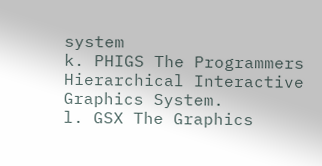system
k. PHIGS The Programmers Hierarchical Interactive Graphics System.
l. GSX The Graphics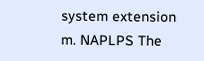system extension
m. NAPLPS The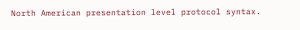North American presentation level protocol syntax.